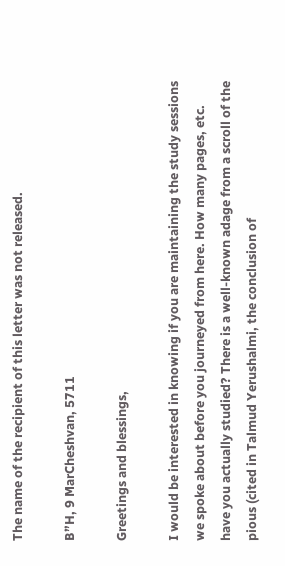The name of the recipient of this letter was not released.

B”H, 9 MarCheshvan, 5711

Greetings and blessings,

I would be interested in knowing if you are maintaining the study sessions we spoke about before you journeyed from here. How many pages, etc. have you actually studied? There is a well-known adage from a scroll of the pious (cited in Talmud Yerushalmi, the conclusion of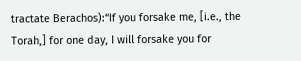tractate Berachos):“If you forsake me, [i.e., the Torah,] for one day, I will forsake you for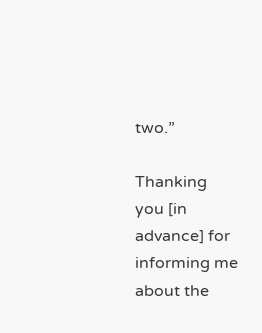two.”

Thanking you [in advance] for informing me about the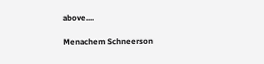above....

Menachem Schneerson